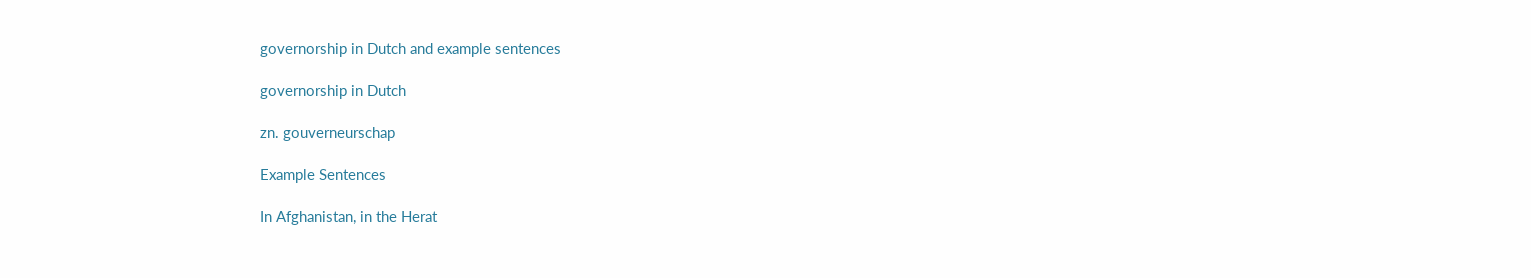governorship in Dutch and example sentences

governorship in Dutch

zn. gouverneurschap

Example Sentences

In Afghanistan, in the Herat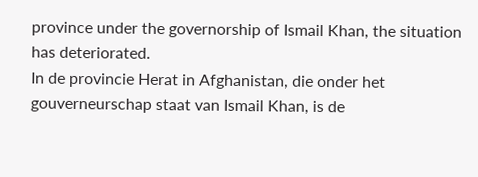province under the governorship of Ismail Khan, the situation has deteriorated.
In de provincie Herat in Afghanistan, die onder het gouverneurschap staat van Ismail Khan, is de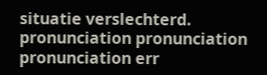situatie verslechterd.
pronunciation pronunciation pronunciation err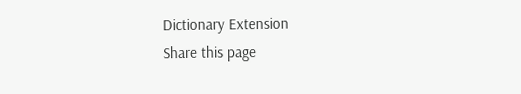Dictionary Extension
Share this page